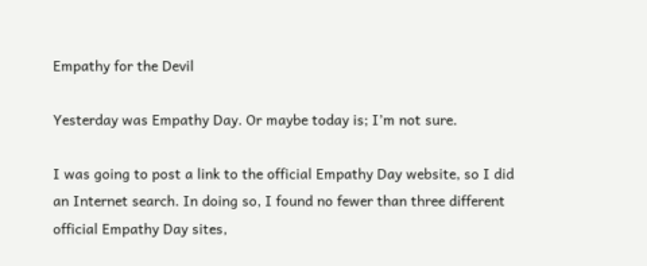Empathy for the Devil

Yesterday was Empathy Day. Or maybe today is; I’m not sure.

I was going to post a link to the official Empathy Day website, so I did an Internet search. In doing so, I found no fewer than three different official Empathy Day sites,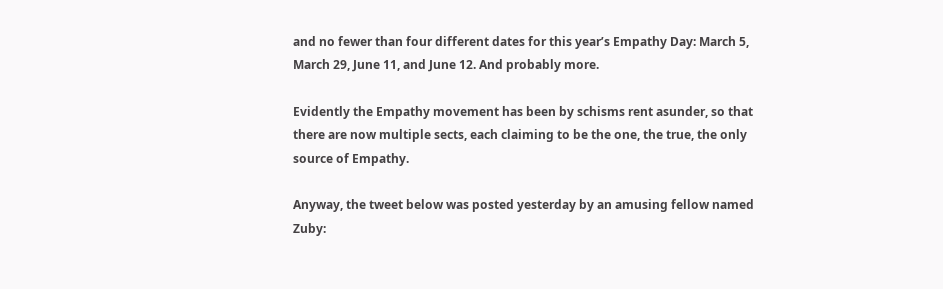and no fewer than four different dates for this year’s Empathy Day: March 5, March 29, June 11, and June 12. And probably more.

Evidently the Empathy movement has been by schisms rent asunder, so that there are now multiple sects, each claiming to be the one, the true, the only source of Empathy.

Anyway, the tweet below was posted yesterday by an amusing fellow named Zuby: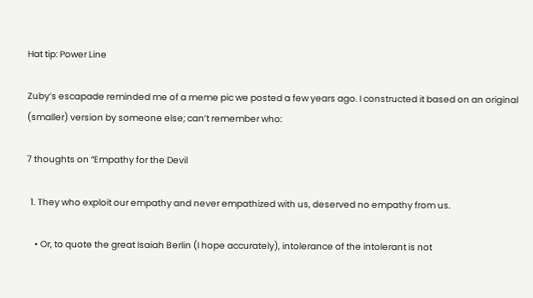Hat tip: Power Line

Zuby’s escapade reminded me of a meme pic we posted a few years ago. I constructed it based on an original (smaller) version by someone else; can’t remember who:

7 thoughts on “Empathy for the Devil

  1. They who exploit our empathy and never empathized with us, deserved no empathy from us.

    • Or, to quote the great Isaiah Berlin (I hope accurately), intolerance of the intolerant is not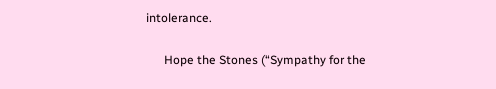intolerance.

      Hope the Stones (“Sympathy for the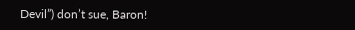Devil”) don’t sue, Baron!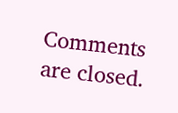Comments are closed.